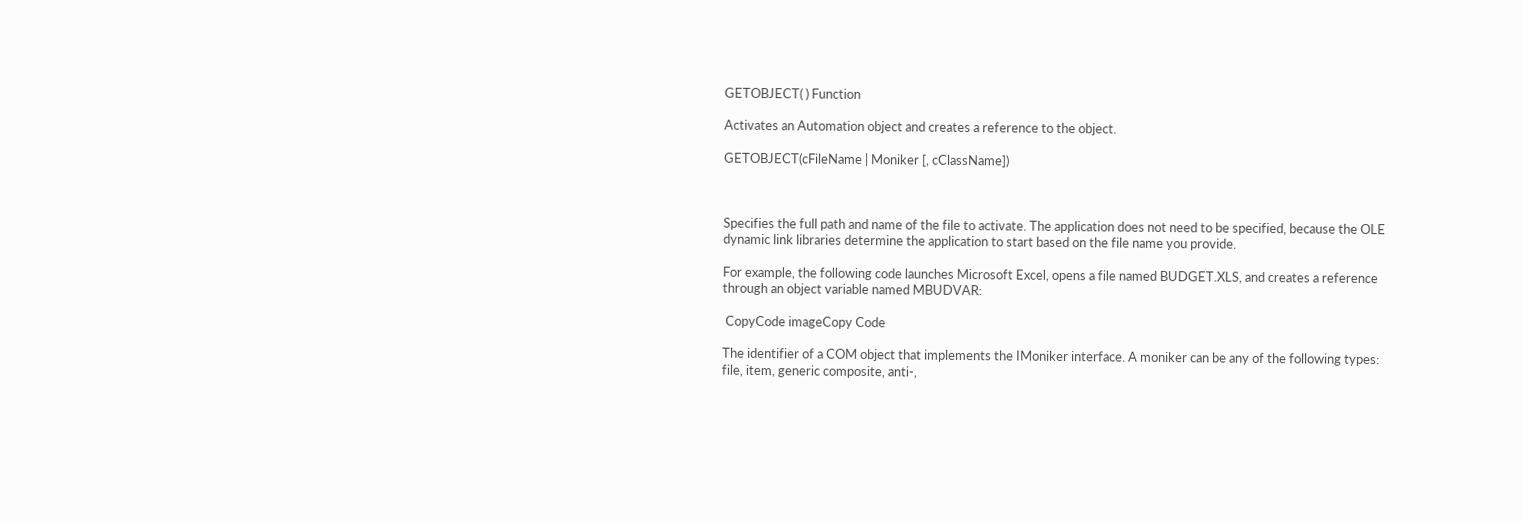GETOBJECT( ) Function

Activates an Automation object and creates a reference to the object.

GETOBJECT(cFileName | Moniker [, cClassName])



Specifies the full path and name of the file to activate. The application does not need to be specified, because the OLE dynamic link libraries determine the application to start based on the file name you provide.

For example, the following code launches Microsoft Excel, opens a file named BUDGET.XLS, and creates a reference through an object variable named MBUDVAR:

 CopyCode imageCopy Code

The identifier of a COM object that implements the IMoniker interface. A moniker can be any of the following types: file, item, generic composite, anti-,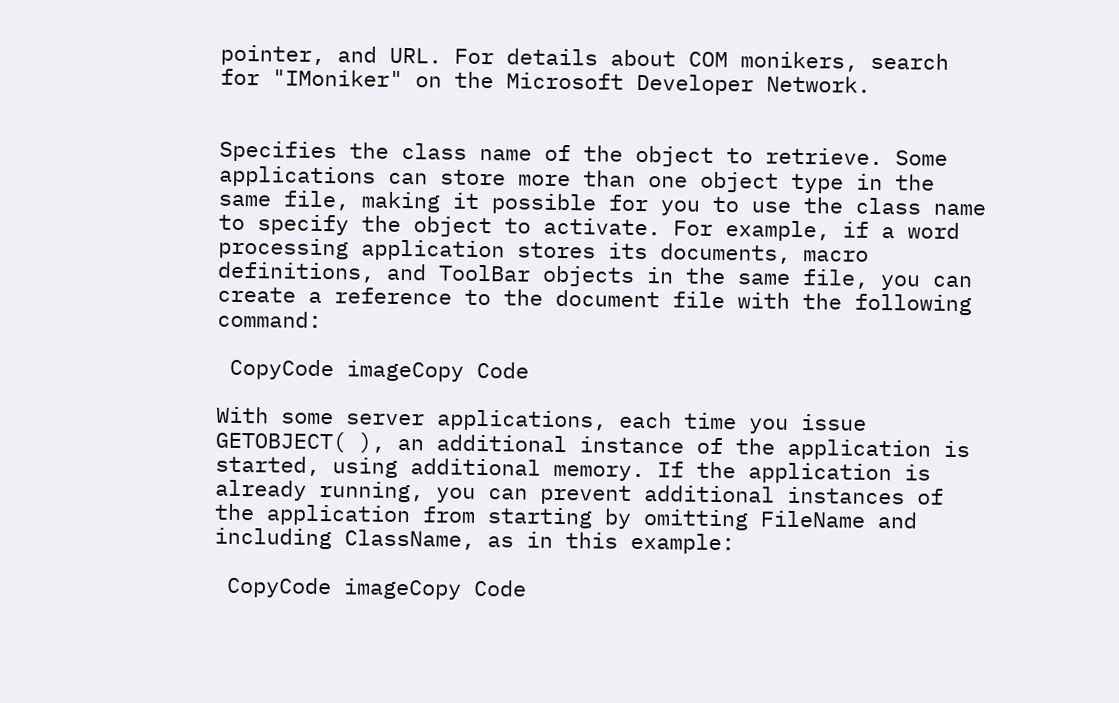pointer, and URL. For details about COM monikers, search for "IMoniker" on the Microsoft Developer Network.


Specifies the class name of the object to retrieve. Some applications can store more than one object type in the same file, making it possible for you to use the class name to specify the object to activate. For example, if a word processing application stores its documents, macro definitions, and ToolBar objects in the same file, you can create a reference to the document file with the following command:

 CopyCode imageCopy Code

With some server applications, each time you issue GETOBJECT( ), an additional instance of the application is started, using additional memory. If the application is already running, you can prevent additional instances of the application from starting by omitting FileName and including ClassName, as in this example:

 CopyCode imageCopy Code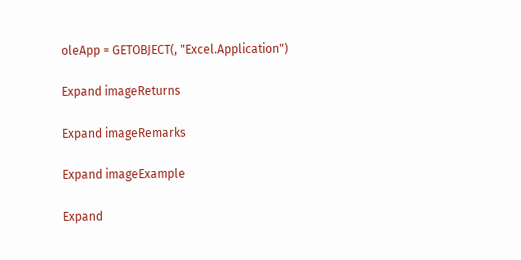oleApp = GETOBJECT(, "Excel.Application")

Expand imageReturns

Expand imageRemarks

Expand imageExample

Expand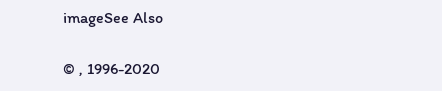imageSee Also

© , 1996-2020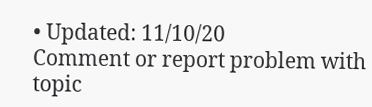• Updated: 11/10/20
Comment or report problem with topic